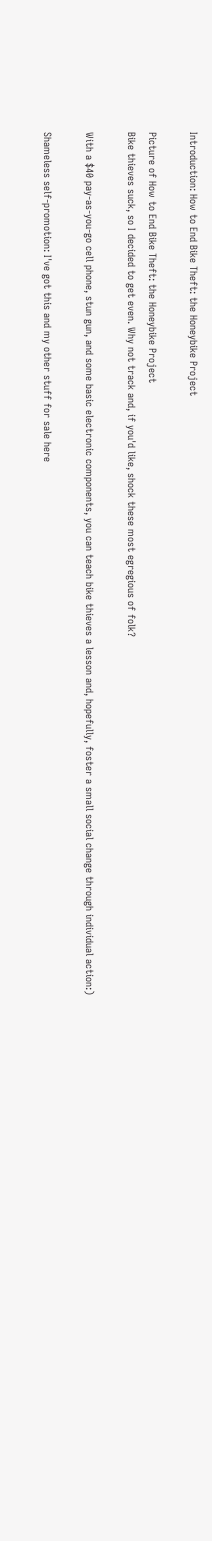Introduction: How to End Bike Theft: the Honeybike Project

Picture of How to End Bike Theft: the Honeybike Project
Bike thieves suck, so I decided to get even. Why not track and, if you'd like, shock these most egregious of folk?

With a $40 pay-as-you-go cell phone, stun gun, and some basic electronic components, you can teach bike thieves a lesson and, hopefully, foster a small social change through individual action:)

Shameless self-promotion: I've got this and my other stuff for sale here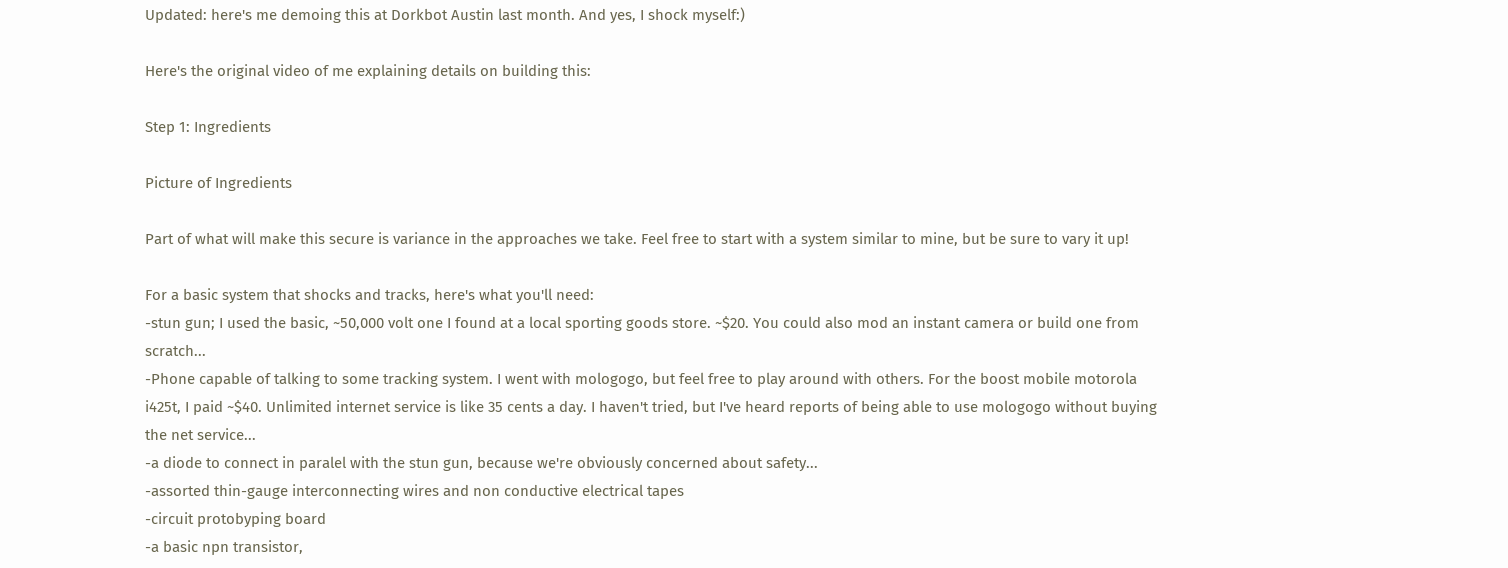Updated: here's me demoing this at Dorkbot Austin last month. And yes, I shock myself:)

Here's the original video of me explaining details on building this:

Step 1: Ingredients

Picture of Ingredients

Part of what will make this secure is variance in the approaches we take. Feel free to start with a system similar to mine, but be sure to vary it up!

For a basic system that shocks and tracks, here's what you'll need:
-stun gun; I used the basic, ~50,000 volt one I found at a local sporting goods store. ~$20. You could also mod an instant camera or build one from scratch...
-Phone capable of talking to some tracking system. I went with mologogo, but feel free to play around with others. For the boost mobile motorola i425t, I paid ~$40. Unlimited internet service is like 35 cents a day. I haven't tried, but I've heard reports of being able to use mologogo without buying the net service...
-a diode to connect in paralel with the stun gun, because we're obviously concerned about safety...
-assorted thin-gauge interconnecting wires and non conductive electrical tapes
-circuit protobyping board
-a basic npn transistor,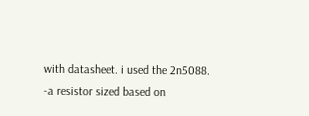with datasheet. i used the 2n5088.
-a resistor sized based on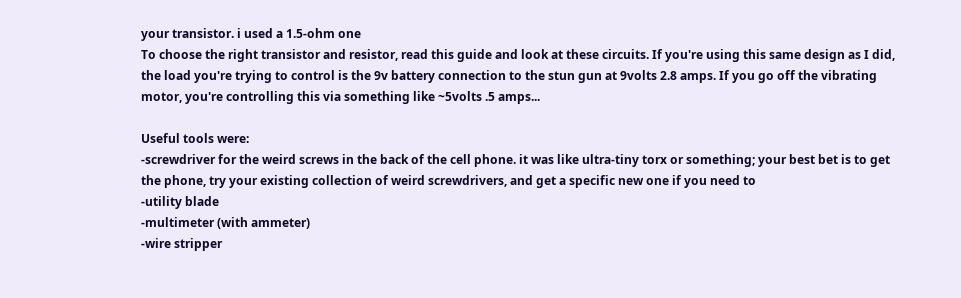your transistor. i used a 1.5-ohm one
To choose the right transistor and resistor, read this guide and look at these circuits. If you're using this same design as I did, the load you're trying to control is the 9v battery connection to the stun gun at 9volts 2.8 amps. If you go off the vibrating motor, you're controlling this via something like ~5volts .5 amps...

Useful tools were:
-screwdriver for the weird screws in the back of the cell phone. it was like ultra-tiny torx or something; your best bet is to get the phone, try your existing collection of weird screwdrivers, and get a specific new one if you need to
-utility blade
-multimeter (with ammeter)
-wire stripper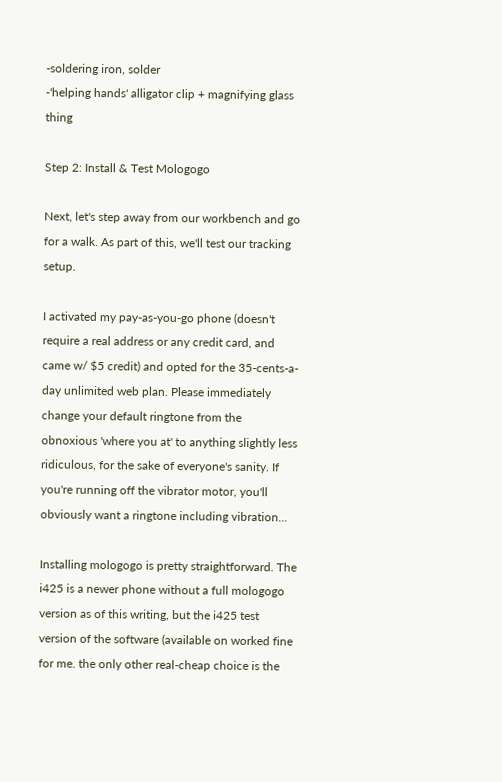-soldering iron, solder
-'helping hands' alligator clip + magnifying glass thing

Step 2: Install & Test Mologogo

Next, let's step away from our workbench and go for a walk. As part of this, we'll test our tracking setup.

I activated my pay-as-you-go phone (doesn't require a real address or any credit card, and came w/ $5 credit) and opted for the 35-cents-a-day unlimited web plan. Please immediately change your default ringtone from the obnoxious 'where you at' to anything slightly less ridiculous, for the sake of everyone's sanity. If you're running off the vibrator motor, you'll obviously want a ringtone including vibration...

Installing mologogo is pretty straightforward. The i425 is a newer phone without a full mologogo version as of this writing, but the i425 test version of the software (available on worked fine for me. the only other real-cheap choice is the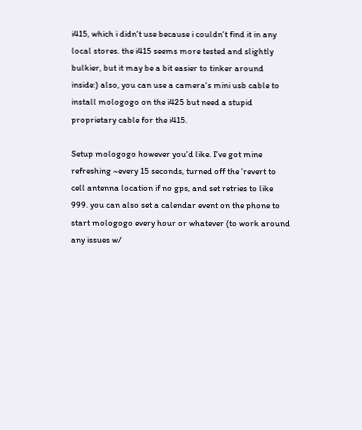i415, which i didn't use because i couldn't find it in any local stores. the i415 seems more tested and slightly bulkier, but it may be a bit easier to tinker around inside:) also, you can use a camera's mini usb cable to install mologogo on the i425 but need a stupid proprietary cable for the i415.

Setup mologogo however you'd like. I've got mine refreshing ~every 15 seconds, turned off the 'revert to cell antenna location if no gps, and set retries to like 999. you can also set a calendar event on the phone to start mologogo every hour or whatever (to work around any issues w/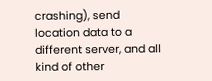crashing), send location data to a different server, and all kind of other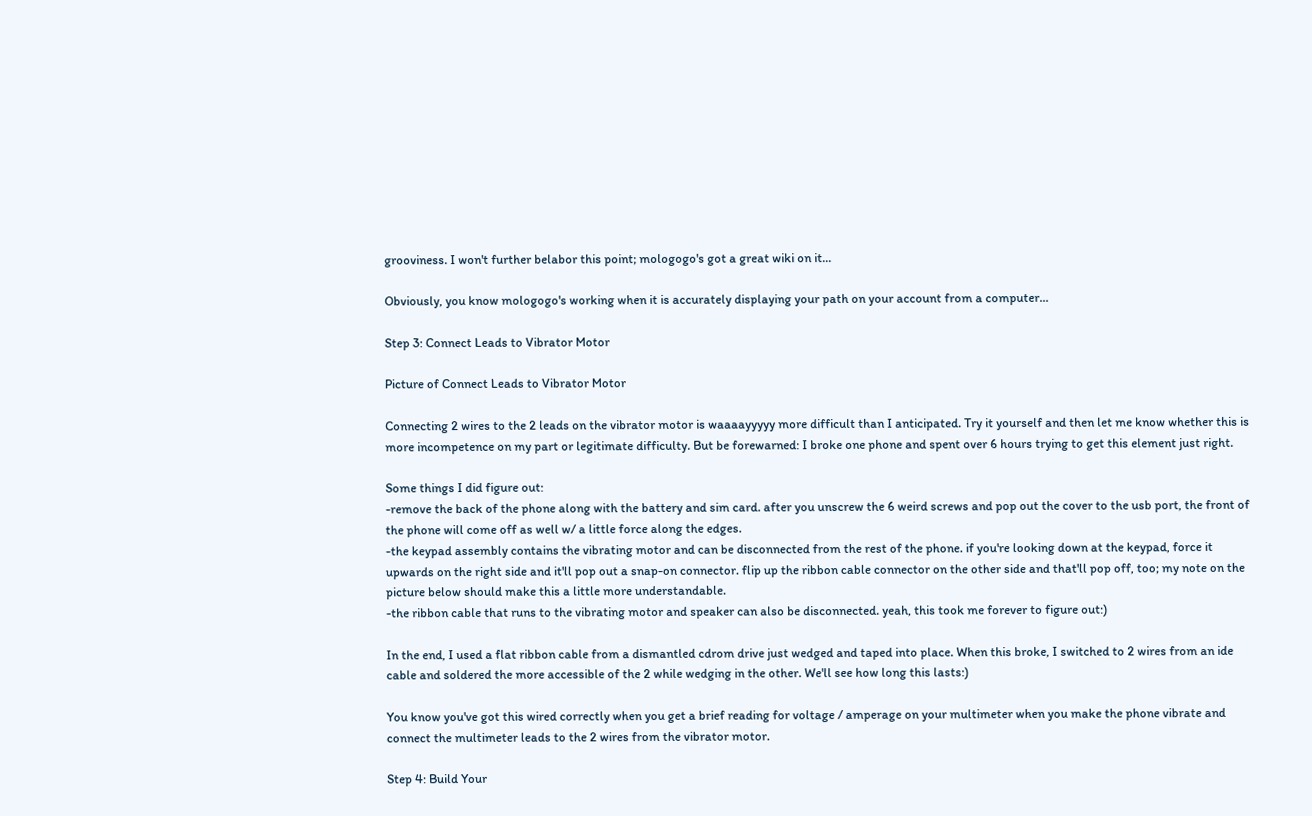grooviness. I won't further belabor this point; mologogo's got a great wiki on it...

Obviously, you know mologogo's working when it is accurately displaying your path on your account from a computer...

Step 3: Connect Leads to Vibrator Motor

Picture of Connect Leads to Vibrator Motor

Connecting 2 wires to the 2 leads on the vibrator motor is waaaayyyyy more difficult than I anticipated. Try it yourself and then let me know whether this is more incompetence on my part or legitimate difficulty. But be forewarned: I broke one phone and spent over 6 hours trying to get this element just right.

Some things I did figure out:
-remove the back of the phone along with the battery and sim card. after you unscrew the 6 weird screws and pop out the cover to the usb port, the front of the phone will come off as well w/ a little force along the edges.
-the keypad assembly contains the vibrating motor and can be disconnected from the rest of the phone. if you're looking down at the keypad, force it upwards on the right side and it'll pop out a snap-on connector. flip up the ribbon cable connector on the other side and that'll pop off, too; my note on the picture below should make this a little more understandable.
-the ribbon cable that runs to the vibrating motor and speaker can also be disconnected. yeah, this took me forever to figure out:)

In the end, I used a flat ribbon cable from a dismantled cdrom drive just wedged and taped into place. When this broke, I switched to 2 wires from an ide cable and soldered the more accessible of the 2 while wedging in the other. We'll see how long this lasts:)

You know you've got this wired correctly when you get a brief reading for voltage / amperage on your multimeter when you make the phone vibrate and connect the multimeter leads to the 2 wires from the vibrator motor.

Step 4: Build Your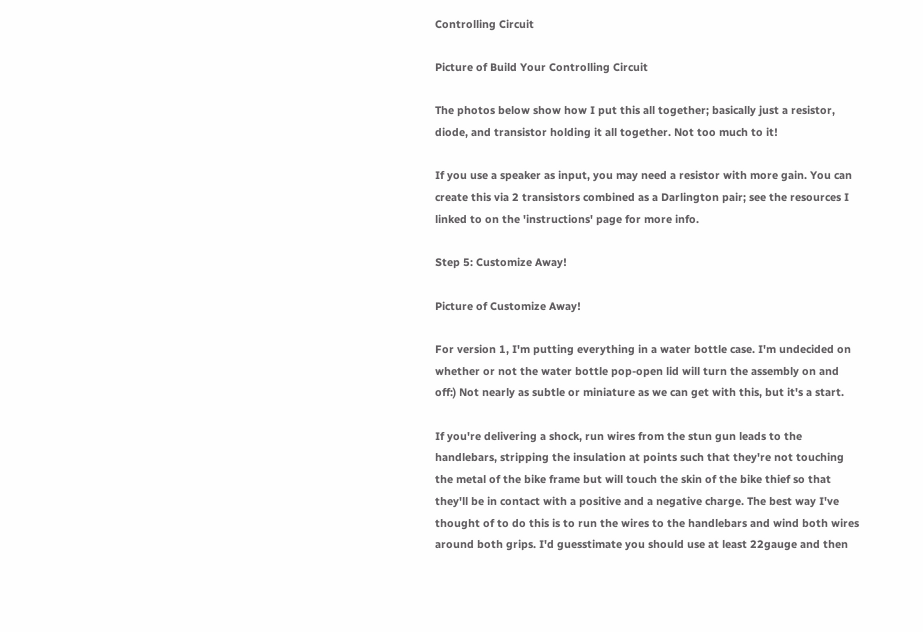Controlling Circuit

Picture of Build Your Controlling Circuit

The photos below show how I put this all together; basically just a resistor, diode, and transistor holding it all together. Not too much to it!

If you use a speaker as input, you may need a resistor with more gain. You can create this via 2 transistors combined as a Darlington pair; see the resources I linked to on the 'instructions' page for more info.

Step 5: Customize Away!

Picture of Customize Away!

For version 1, I'm putting everything in a water bottle case. I'm undecided on whether or not the water bottle pop-open lid will turn the assembly on and off:) Not nearly as subtle or miniature as we can get with this, but it's a start.

If you're delivering a shock, run wires from the stun gun leads to the handlebars, stripping the insulation at points such that they're not touching the metal of the bike frame but will touch the skin of the bike thief so that they'll be in contact with a positive and a negative charge. The best way I've thought of to do this is to run the wires to the handlebars and wind both wires around both grips. I'd guesstimate you should use at least 22gauge and then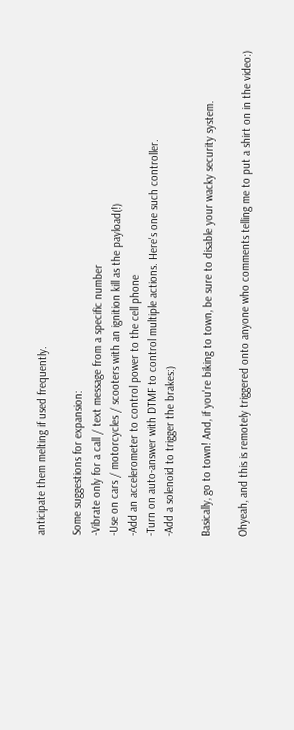anticipate them melting if used frequently.

Some suggestions for expansion:
-Vibrate only for a call / text message from a specific number
-Use on cars / motorcycles / scooters with an ignition kill as the payload(!)
-Add an accelerometer to control power to the cell phone
-Turn on auto-answer with DTMF to control multiple actions. Here's one such controller.
-Add a solenoid to trigger the brakes:)

Basically, go to town! And, if you're biking to town, be sure to disable your wacky security system.

Ohyeah, and this is remotely triggered onto anyone who comments telling me to put a shirt on in the video:)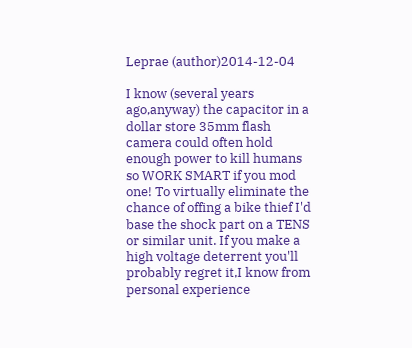Leprae (author)2014-12-04

I know (several years ago,anyway) the capacitor in a dollar store 35mm flash camera could often hold enough power to kill humans so WORK SMART if you mod one! To virtually eliminate the chance of offing a bike thief I'd base the shock part on a TENS or similar unit. If you make a high voltage deterrent you'll probably regret it,I know from personal experience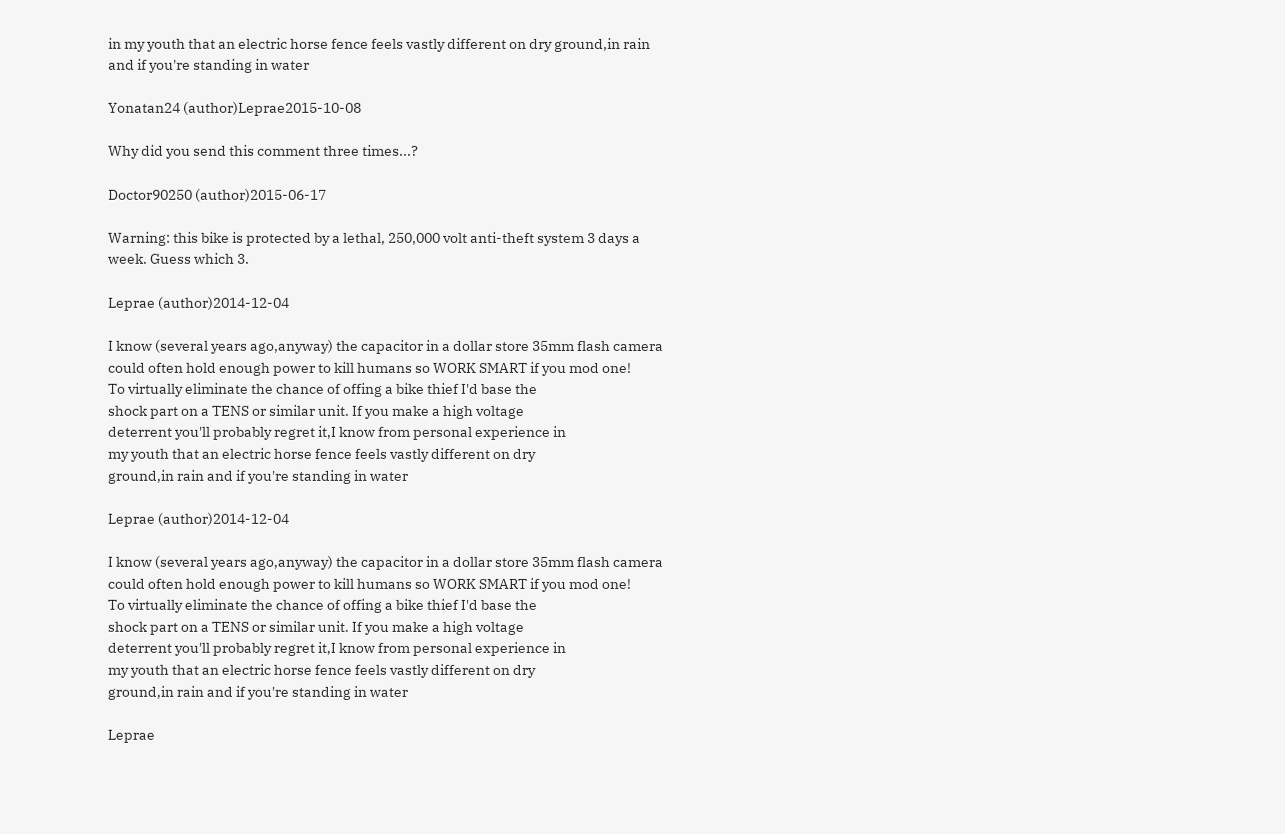in my youth that an electric horse fence feels vastly different on dry ground,in rain and if you're standing in water

Yonatan24 (author)Leprae2015-10-08

Why did you send this comment three times...?

Doctor90250 (author)2015-06-17

Warning: this bike is protected by a lethal, 250,000 volt anti-theft system 3 days a week. Guess which 3.

Leprae (author)2014-12-04

I know (several years ago,anyway) the capacitor in a dollar store 35mm flash camera could often hold enough power to kill humans so WORK SMART if you mod one!
To virtually eliminate the chance of offing a bike thief I'd base the
shock part on a TENS or similar unit. If you make a high voltage
deterrent you'll probably regret it,I know from personal experience in
my youth that an electric horse fence feels vastly different on dry
ground,in rain and if you're standing in water

Leprae (author)2014-12-04

I know (several years ago,anyway) the capacitor in a dollar store 35mm flash camera could often hold enough power to kill humans so WORK SMART if you mod one!
To virtually eliminate the chance of offing a bike thief I'd base the
shock part on a TENS or similar unit. If you make a high voltage
deterrent you'll probably regret it,I know from personal experience in
my youth that an electric horse fence feels vastly different on dry
ground,in rain and if you're standing in water

Leprae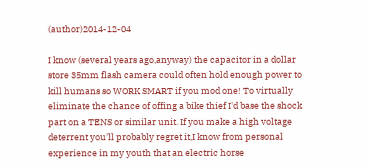(author)2014-12-04

I know (several years ago,anyway) the capacitor in a dollar store 35mm flash camera could often hold enough power to kill humans so WORK SMART if you mod one! To virtually eliminate the chance of offing a bike thief I'd base the shock part on a TENS or similar unit. If you make a high voltage deterrent you'll probably regret it,I know from personal experience in my youth that an electric horse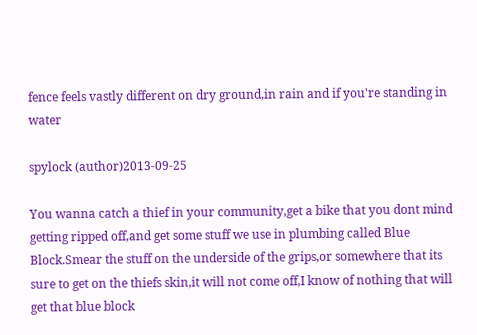fence feels vastly different on dry ground,in rain and if you're standing in water

spylock (author)2013-09-25

You wanna catch a thief in your community,get a bike that you dont mind getting ripped off,and get some stuff we use in plumbing called Blue Block.Smear the stuff on the underside of the grips,or somewhere that its sure to get on the thiefs skin,it will not come off,I know of nothing that will get that blue block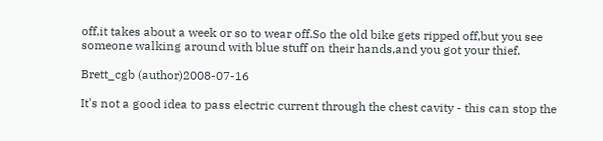off,it takes about a week or so to wear off.So the old bike gets ripped off,but you see someone walking around with blue stuff on their hands,and you got your thief.

Brett_cgb (author)2008-07-16

It's not a good idea to pass electric current through the chest cavity - this can stop the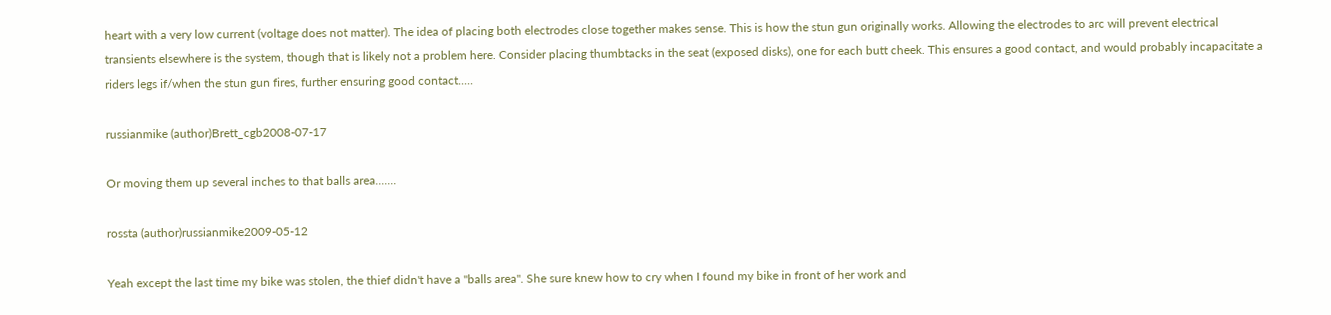heart with a very low current (voltage does not matter). The idea of placing both electrodes close together makes sense. This is how the stun gun originally works. Allowing the electrodes to arc will prevent electrical transients elsewhere is the system, though that is likely not a problem here. Consider placing thumbtacks in the seat (exposed disks), one for each butt cheek. This ensures a good contact, and would probably incapacitate a riders legs if/when the stun gun fires, further ensuring good contact.....

russianmike (author)Brett_cgb2008-07-17

Or moving them up several inches to that balls area.......

rossta (author)russianmike2009-05-12

Yeah except the last time my bike was stolen, the thief didn't have a "balls area". She sure knew how to cry when I found my bike in front of her work and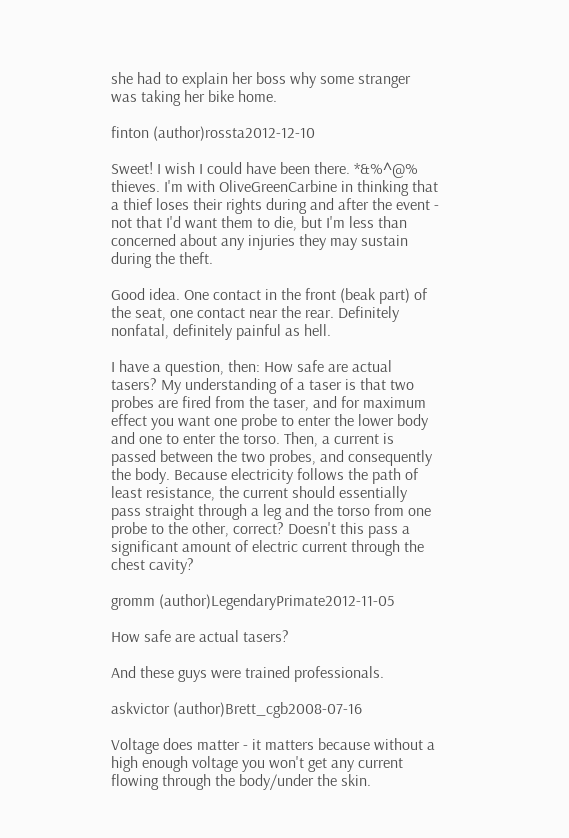she had to explain her boss why some stranger was taking her bike home.

finton (author)rossta2012-12-10

Sweet! I wish I could have been there. *&%^@% thieves. I'm with OliveGreenCarbine in thinking that a thief loses their rights during and after the event - not that I'd want them to die, but I'm less than concerned about any injuries they may sustain during the theft.

Good idea. One contact in the front (beak part) of the seat, one contact near the rear. Definitely nonfatal, definitely painful as hell.

I have a question, then: How safe are actual tasers? My understanding of a taser is that two probes are fired from the taser, and for maximum effect you want one probe to enter the lower body and one to enter the torso. Then, a current is passed between the two probes, and consequently the body. Because electricity follows the path of least resistance, the current should essentially pass straight through a leg and the torso from one probe to the other, correct? Doesn't this pass a significant amount of electric current through the chest cavity?

gromm (author)LegendaryPrimate2012-11-05

How safe are actual tasers?

And these guys were trained professionals.

askvictor (author)Brett_cgb2008-07-16

Voltage does matter - it matters because without a high enough voltage you won't get any current flowing through the body/under the skin.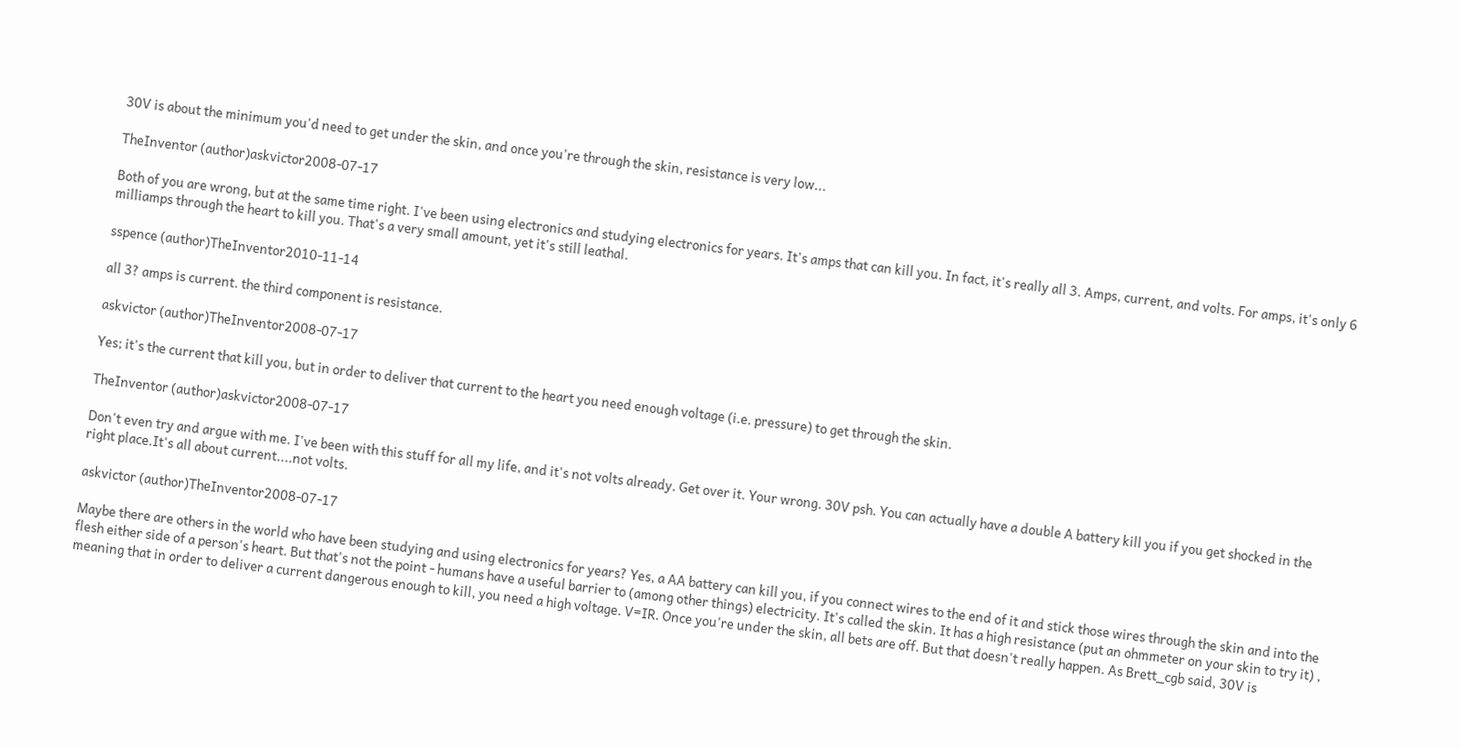30V is about the minimum you'd need to get under the skin, and once you're through the skin, resistance is very low...

TheInventor (author)askvictor2008-07-17

Both of you are wrong, but at the same time right. I've been using electronics and studying electronics for years. It's amps that can kill you. In fact, it's really all 3. Amps, current, and volts. For amps, it's only 6 milliamps through the heart to kill you. That's a very small amount, yet it's still leathal.

sspence (author)TheInventor2010-11-14

all 3? amps is current. the third component is resistance.

askvictor (author)TheInventor2008-07-17

Yes; it's the current that kill you, but in order to deliver that current to the heart you need enough voltage (i.e. pressure) to get through the skin.

TheInventor (author)askvictor2008-07-17

Don't even try and argue with me. I've been with this stuff for all my life, and it's not volts already. Get over it. Your wrong. 30V psh. You can actually have a double A battery kill you if you get shocked in the right place.It's all about current....not volts.

askvictor (author)TheInventor2008-07-17

Maybe there are others in the world who have been studying and using electronics for years? Yes, a AA battery can kill you, if you connect wires to the end of it and stick those wires through the skin and into the flesh either side of a person's heart. But that's not the point - humans have a useful barrier to (among other things) electricity. It's called the skin. It has a high resistance (put an ohmmeter on your skin to try it) , meaning that in order to deliver a current dangerous enough to kill, you need a high voltage. V=IR. Once you're under the skin, all bets are off. But that doesn't really happen. As Brett_cgb said, 30V is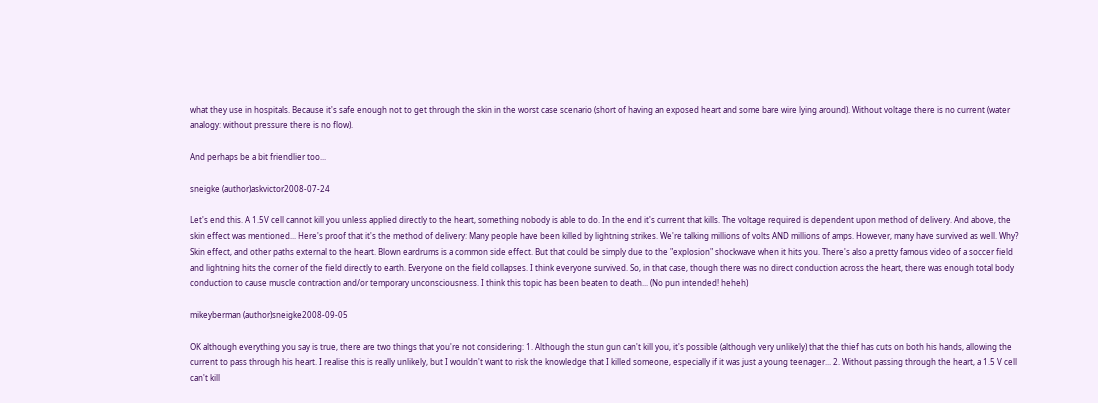what they use in hospitals. Because it's safe enough not to get through the skin in the worst case scenario (short of having an exposed heart and some bare wire lying around). Without voltage there is no current (water analogy: without pressure there is no flow).

And perhaps be a bit friendlier too...

sneigke (author)askvictor2008-07-24

Let's end this. A 1.5V cell cannot kill you unless applied directly to the heart, something nobody is able to do. In the end it's current that kills. The voltage required is dependent upon method of delivery. And above, the skin effect was mentioned... Here's proof that it's the method of delivery: Many people have been killed by lightning strikes. We're talking millions of volts AND millions of amps. However, many have survived as well. Why? Skin effect, and other paths external to the heart. Blown eardrums is a common side effect. But that could be simply due to the "explosion" shockwave when it hits you. There's also a pretty famous video of a soccer field and lightning hits the corner of the field directly to earth. Everyone on the field collapses. I think everyone survived. So, in that case, though there was no direct conduction across the heart, there was enough total body conduction to cause muscle contraction and/or temporary unconsciousness. I think this topic has been beaten to death... (No pun intended! heheh)

mikeyberman (author)sneigke2008-09-05

OK although everything you say is true, there are two things that you're not considering: 1. Although the stun gun can't kill you, it's possible (although very unlikely) that the thief has cuts on both his hands, allowing the current to pass through his heart. I realise this is really unlikely, but I wouldn't want to risk the knowledge that I killed someone, especially if it was just a young teenager... 2. Without passing through the heart, a 1.5 V cell can't kill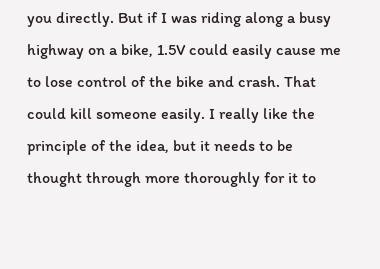you directly. But if I was riding along a busy highway on a bike, 1.5V could easily cause me to lose control of the bike and crash. That could kill someone easily. I really like the principle of the idea, but it needs to be thought through more thoroughly for it to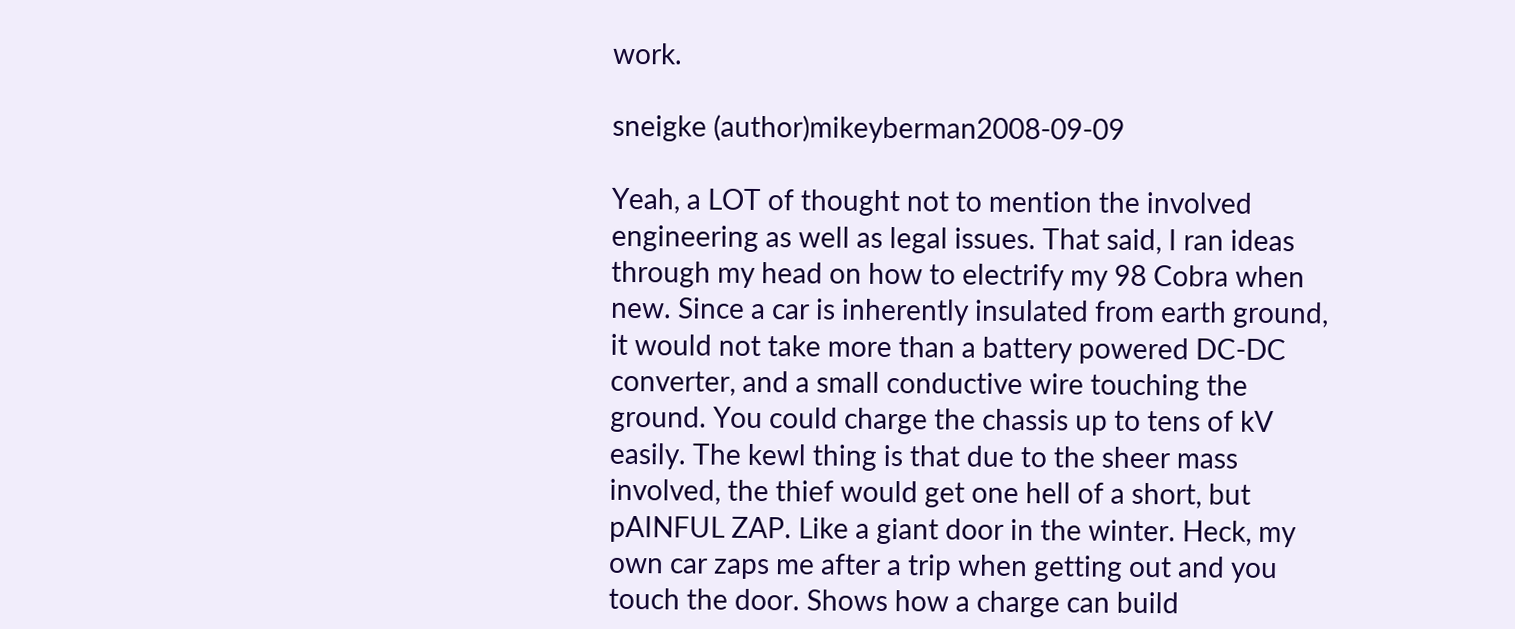work.

sneigke (author)mikeyberman2008-09-09

Yeah, a LOT of thought not to mention the involved engineering as well as legal issues. That said, I ran ideas through my head on how to electrify my 98 Cobra when new. Since a car is inherently insulated from earth ground, it would not take more than a battery powered DC-DC converter, and a small conductive wire touching the ground. You could charge the chassis up to tens of kV easily. The kewl thing is that due to the sheer mass involved, the thief would get one hell of a short, but pAINFUL ZAP. Like a giant door in the winter. Heck, my own car zaps me after a trip when getting out and you touch the door. Shows how a charge can build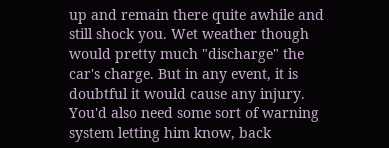up and remain there quite awhile and still shock you. Wet weather though would pretty much "discharge" the car's charge. But in any event, it is doubtful it would cause any injury. You'd also need some sort of warning system letting him know, back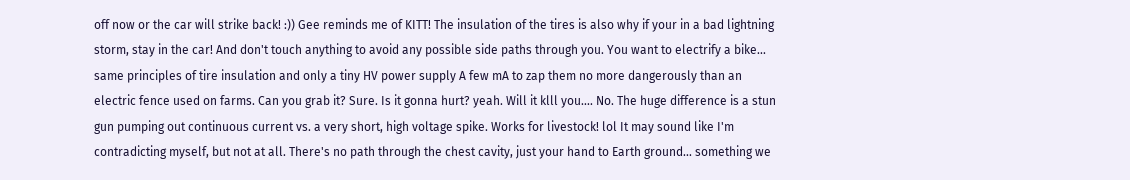off now or the car will strike back! :)) Gee reminds me of KITT! The insulation of the tires is also why if your in a bad lightning storm, stay in the car! And don't touch anything to avoid any possible side paths through you. You want to electrify a bike... same principles of tire insulation and only a tiny HV power supply A few mA to zap them no more dangerously than an electric fence used on farms. Can you grab it? Sure. Is it gonna hurt? yeah. Will it klll you.... No. The huge difference is a stun gun pumping out continuous current vs. a very short, high voltage spike. Works for livestock! lol It may sound like I'm contradicting myself, but not at all. There's no path through the chest cavity, just your hand to Earth ground... something we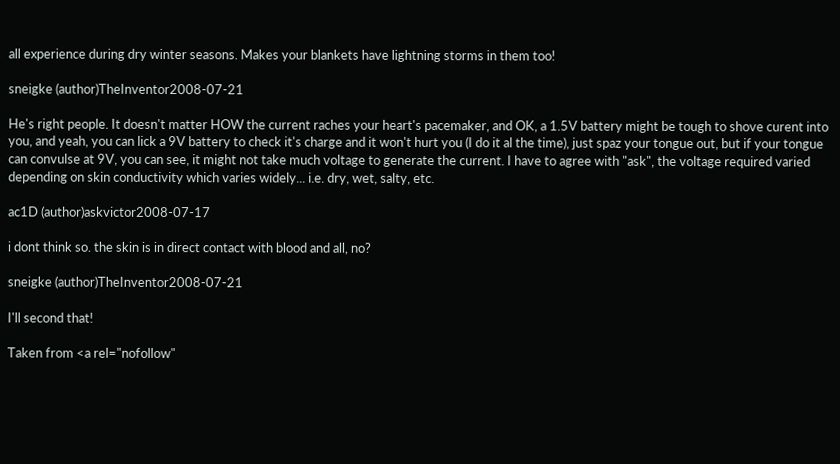all experience during dry winter seasons. Makes your blankets have lightning storms in them too!

sneigke (author)TheInventor2008-07-21

He's right people. It doesn't matter HOW the current raches your heart's pacemaker, and OK, a 1.5V battery might be tough to shove curent into you, and yeah, you can lick a 9V battery to check it's charge and it won't hurt you (I do it al the time), just spaz your tongue out, but if your tongue can convulse at 9V, you can see, it might not take much voltage to generate the current. I have to agree with "ask", the voltage required varied depending on skin conductivity which varies widely... i.e. dry, wet, salty, etc.

ac1D (author)askvictor2008-07-17

i dont think so. the skin is in direct contact with blood and all, no?

sneigke (author)TheInventor2008-07-21

I'll second that!

Taken from <a rel="nofollow"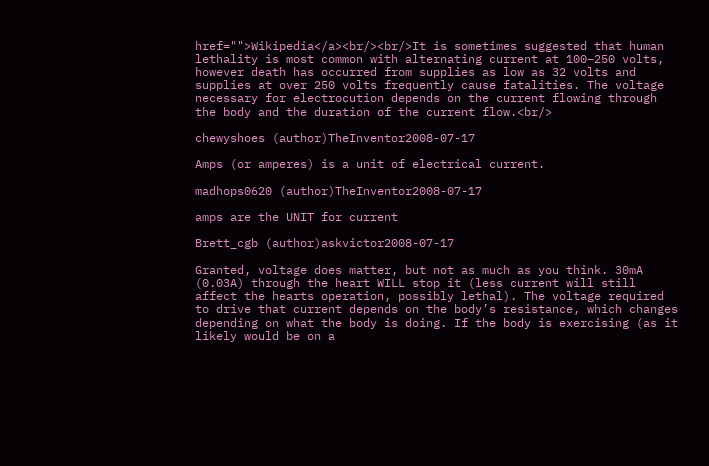href="">Wikipedia</a><br/><br/>It is sometimes suggested that human lethality is most common with alternating current at 100–250 volts, however death has occurred from supplies as low as 32 volts and supplies at over 250 volts frequently cause fatalities. The voltage necessary for electrocution depends on the current flowing through the body and the duration of the current flow.<br/>

chewyshoes (author)TheInventor2008-07-17

Amps (or amperes) is a unit of electrical current.

madhops0620 (author)TheInventor2008-07-17

amps are the UNIT for current

Brett_cgb (author)askvictor2008-07-17

Granted, voltage does matter, but not as much as you think. 30mA (0.03A) through the heart WILL stop it (less current will still affect the hearts operation, possibly lethal). The voltage required to drive that current depends on the body’s resistance, which changes depending on what the body is doing. If the body is exercising (as it likely would be on a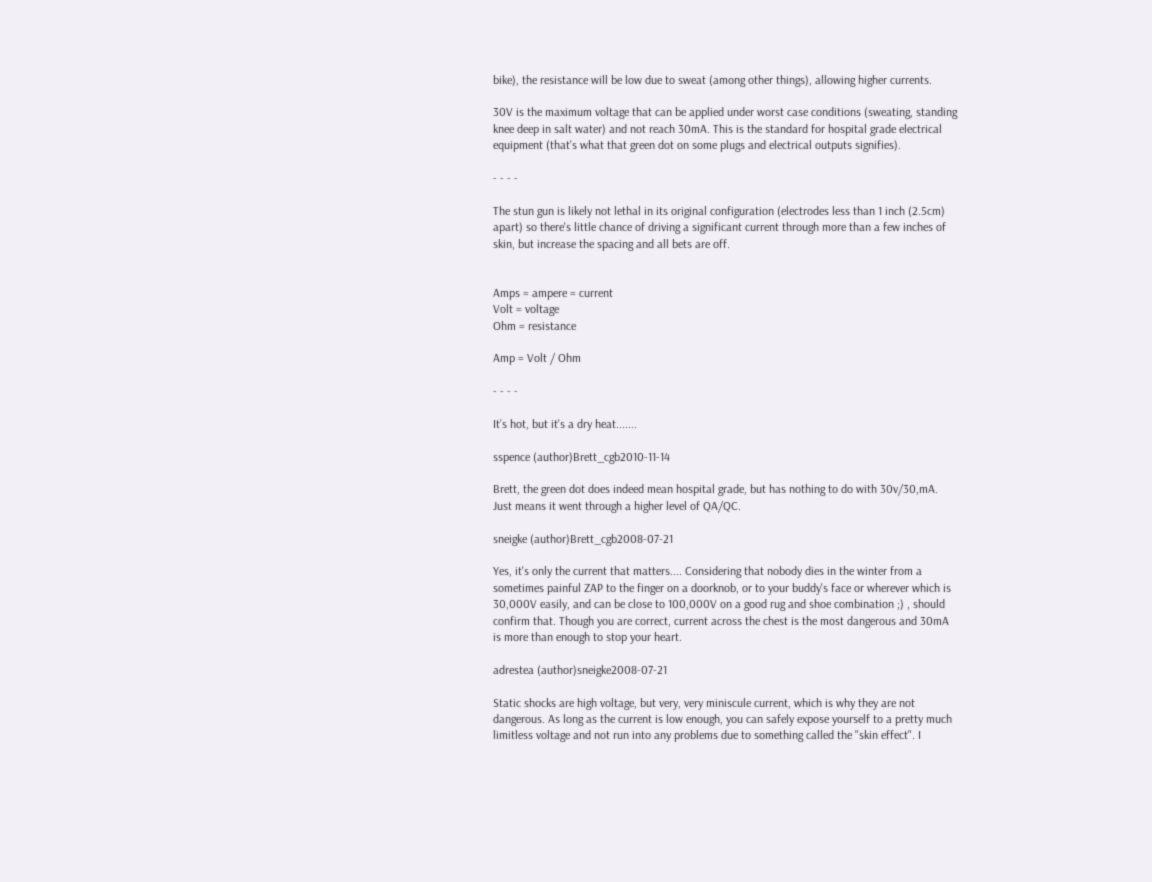bike), the resistance will be low due to sweat (among other things), allowing higher currents.

30V is the maximum voltage that can be applied under worst case conditions (sweating, standing knee deep in salt water) and not reach 30mA. This is the standard for hospital grade electrical equipment (that's what that green dot on some plugs and electrical outputs signifies).

- - - -

The stun gun is likely not lethal in its original configuration (electrodes less than 1 inch (2.5cm) apart) so there's little chance of driving a significant current through more than a few inches of skin, but increase the spacing and all bets are off.


Amps = ampere = current
Volt = voltage
Ohm = resistance

Amp = Volt / Ohm

- - - -

It’s hot, but it's a dry heat.......

sspence (author)Brett_cgb2010-11-14

Brett, the green dot does indeed mean hospital grade, but has nothing to do with 30v/30,mA. Just means it went through a higher level of QA/QC.

sneigke (author)Brett_cgb2008-07-21

Yes, it's only the current that matters.... Considering that nobody dies in the winter from a sometimes painful ZAP to the finger on a doorknob, or to your buddy's face or wherever which is 30,000V easily, and can be close to 100,000V on a good rug and shoe combination ;) , should confirm that. Though you are correct, current across the chest is the most dangerous and 30mA is more than enough to stop your heart.

adrestea (author)sneigke2008-07-21

Static shocks are high voltage, but very, very miniscule current, which is why they are not dangerous. As long as the current is low enough, you can safely expose yourself to a pretty much limitless voltage and not run into any problems due to something called the "skin effect". I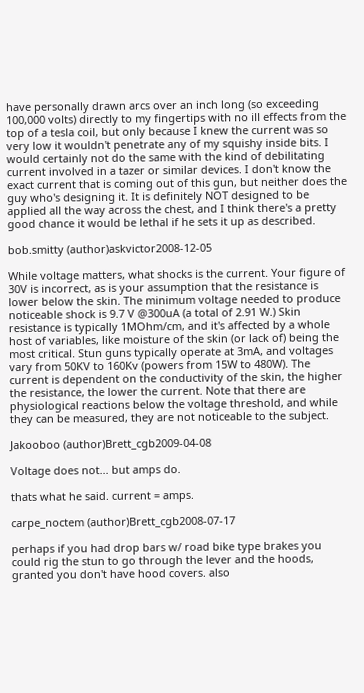have personally drawn arcs over an inch long (so exceeding 100,000 volts) directly to my fingertips with no ill effects from the top of a tesla coil, but only because I knew the current was so very low it wouldn't penetrate any of my squishy inside bits. I would certainly not do the same with the kind of debilitating current involved in a tazer or similar devices. I don't know the exact current that is coming out of this gun, but neither does the guy who's designing it. It is definitely NOT designed to be applied all the way across the chest, and I think there's a pretty good chance it would be lethal if he sets it up as described.

bob.smitty (author)askvictor2008-12-05

While voltage matters, what shocks is the current. Your figure of 30V is incorrect, as is your assumption that the resistance is lower below the skin. The minimum voltage needed to produce noticeable shock is 9.7 V @300uA (a total of 2.91 W.) Skin resistance is typically 1MOhm/cm, and it's affected by a whole host of variables, like moisture of the skin (or lack of) being the most critical. Stun guns typically operate at 3mA, and voltages vary from 50KV to 160Kv (powers from 15W to 480W). The current is dependent on the conductivity of the skin, the higher the resistance, the lower the current. Note that there are physiological reactions below the voltage threshold, and while they can be measured, they are not noticeable to the subject.

Jakooboo (author)Brett_cgb2009-04-08

Voltage does not... but amps do.

thats what he said. current = amps.

carpe_noctem (author)Brett_cgb2008-07-17

perhaps if you had drop bars w/ road bike type brakes you could rig the stun to go through the lever and the hoods, granted you don't have hood covers. also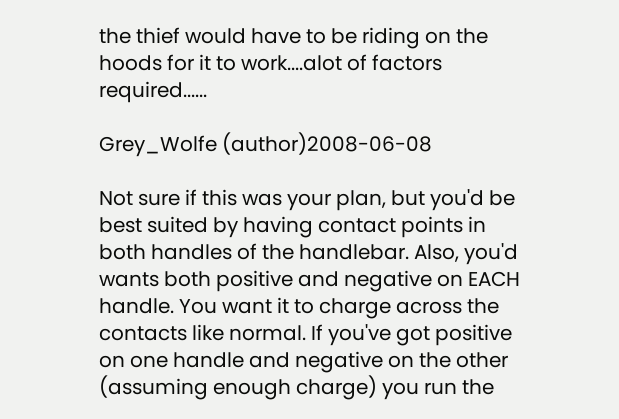the thief would have to be riding on the hoods for it to work....alot of factors required......

Grey_Wolfe (author)2008-06-08

Not sure if this was your plan, but you'd be best suited by having contact points in both handles of the handlebar. Also, you'd wants both positive and negative on EACH handle. You want it to charge across the contacts like normal. If you've got positive on one handle and negative on the other (assuming enough charge) you run the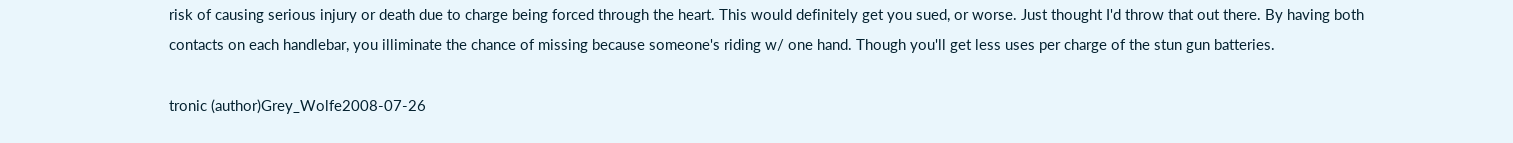risk of causing serious injury or death due to charge being forced through the heart. This would definitely get you sued, or worse. Just thought I'd throw that out there. By having both contacts on each handlebar, you illiminate the chance of missing because someone's riding w/ one hand. Though you'll get less uses per charge of the stun gun batteries.

tronic (author)Grey_Wolfe2008-07-26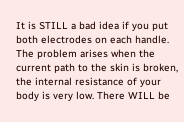It is STILL a bad idea if you put both electrodes on each handle. The problem arises when the current path to the skin is broken, the internal resistance of your body is very low. There WILL be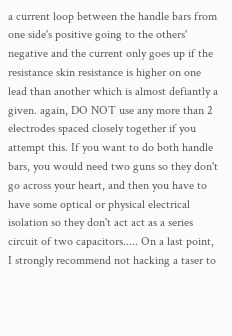a current loop between the handle bars from one side's positive going to the others' negative and the current only goes up if the resistance skin resistance is higher on one lead than another which is almost defiantly a given. again, DO NOT use any more than 2 electrodes spaced closely together if you attempt this. If you want to do both handle bars, you would need two guns so they don't go across your heart, and then you have to have some optical or physical electrical isolation so they don't act act as a series circuit of two capacitors..... On a last point, I strongly recommend not hacking a taser to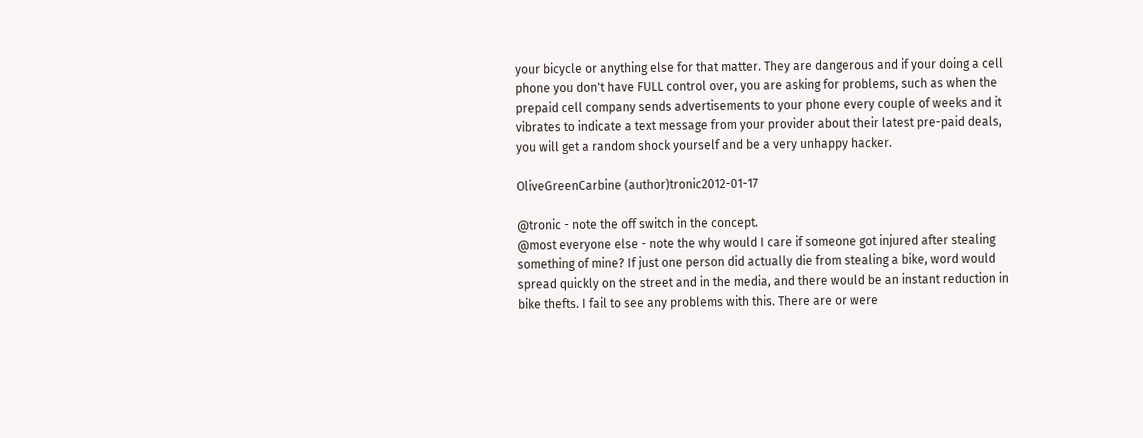your bicycle or anything else for that matter. They are dangerous and if your doing a cell phone you don't have FULL control over, you are asking for problems, such as when the prepaid cell company sends advertisements to your phone every couple of weeks and it vibrates to indicate a text message from your provider about their latest pre-paid deals, you will get a random shock yourself and be a very unhappy hacker.

OliveGreenCarbine (author)tronic2012-01-17

@tronic - note the off switch in the concept.
@most everyone else - note the why would I care if someone got injured after stealing something of mine? If just one person did actually die from stealing a bike, word would spread quickly on the street and in the media, and there would be an instant reduction in bike thefts. I fail to see any problems with this. There are or were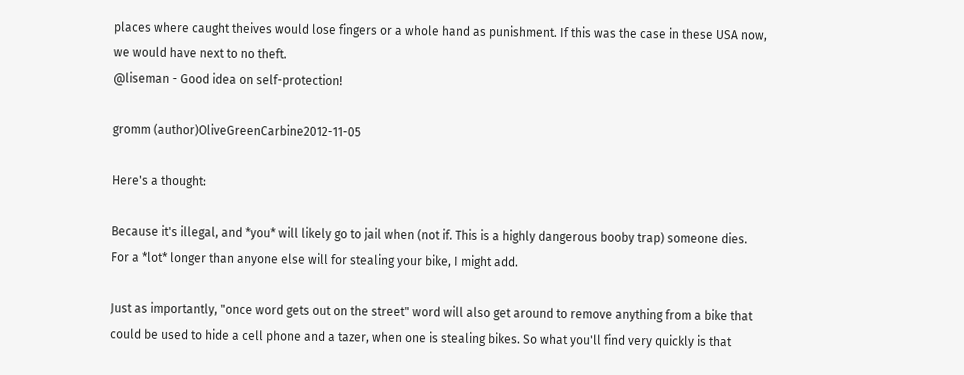places where caught theives would lose fingers or a whole hand as punishment. If this was the case in these USA now, we would have next to no theft.
@liseman - Good idea on self-protection!

gromm (author)OliveGreenCarbine2012-11-05

Here's a thought:

Because it's illegal, and *you* will likely go to jail when (not if. This is a highly dangerous booby trap) someone dies. For a *lot* longer than anyone else will for stealing your bike, I might add.

Just as importantly, "once word gets out on the street" word will also get around to remove anything from a bike that could be used to hide a cell phone and a tazer, when one is stealing bikes. So what you'll find very quickly is that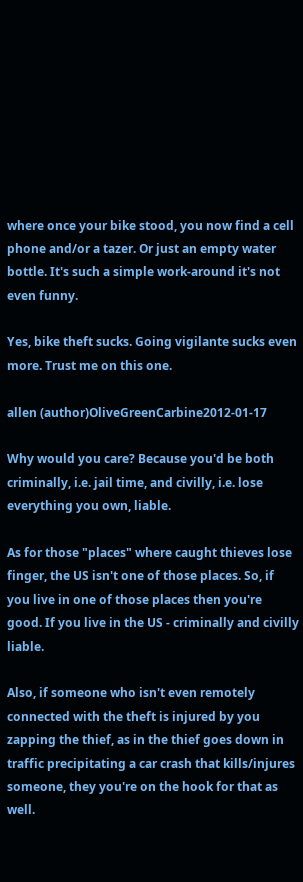where once your bike stood, you now find a cell phone and/or a tazer. Or just an empty water bottle. It's such a simple work-around it's not even funny.

Yes, bike theft sucks. Going vigilante sucks even more. Trust me on this one.

allen (author)OliveGreenCarbine2012-01-17

Why would you care? Because you'd be both criminally, i.e. jail time, and civilly, i.e. lose everything you own, liable.

As for those "places" where caught thieves lose finger, the US isn't one of those places. So, if you live in one of those places then you're good. If you live in the US - criminally and civilly liable.

Also, if someone who isn't even remotely connected with the theft is injured by you zapping the thief, as in the thief goes down in traffic precipitating a car crash that kills/injures someone, they you're on the hook for that as well.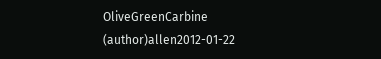OliveGreenCarbine (author)allen2012-01-22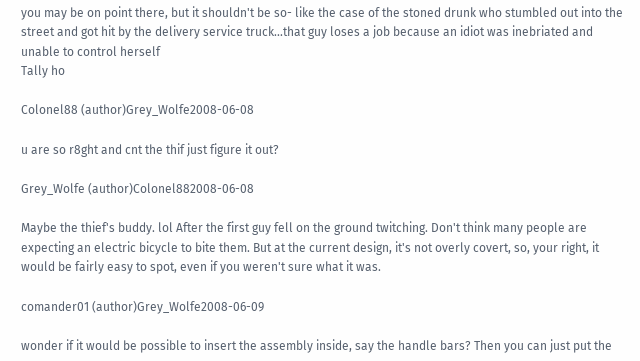you may be on point there, but it shouldn't be so- like the case of the stoned drunk who stumbled out into the street and got hit by the delivery service truck...that guy loses a job because an idiot was inebriated and unable to control herself
Tally ho

Colonel88 (author)Grey_Wolfe2008-06-08

u are so r8ght and cnt the thif just figure it out?

Grey_Wolfe (author)Colonel882008-06-08

Maybe the thief's buddy. lol After the first guy fell on the ground twitching. Don't think many people are expecting an electric bicycle to bite them. But at the current design, it's not overly covert, so, your right, it would be fairly easy to spot, even if you weren't sure what it was.

comander01 (author)Grey_Wolfe2008-06-09

wonder if it would be possible to insert the assembly inside, say the handle bars? Then you can just put the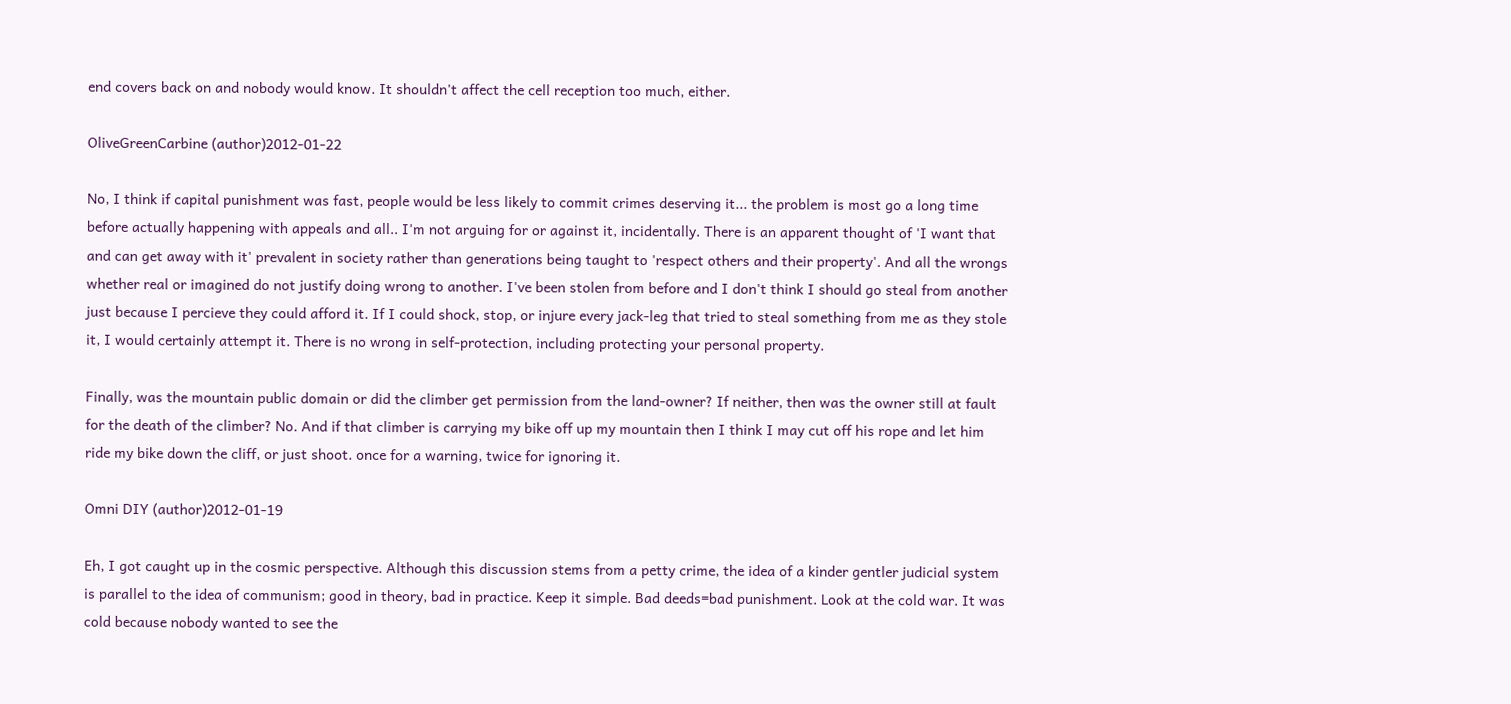end covers back on and nobody would know. It shouldn't affect the cell reception too much, either.

OliveGreenCarbine (author)2012-01-22

No, I think if capital punishment was fast, people would be less likely to commit crimes deserving it... the problem is most go a long time before actually happening with appeals and all.. I'm not arguing for or against it, incidentally. There is an apparent thought of 'I want that and can get away with it' prevalent in society rather than generations being taught to 'respect others and their property'. And all the wrongs whether real or imagined do not justify doing wrong to another. I've been stolen from before and I don't think I should go steal from another just because I percieve they could afford it. If I could shock, stop, or injure every jack-leg that tried to steal something from me as they stole it, I would certainly attempt it. There is no wrong in self-protection, including protecting your personal property.

Finally, was the mountain public domain or did the climber get permission from the land-owner? If neither, then was the owner still at fault for the death of the climber? No. And if that climber is carrying my bike off up my mountain then I think I may cut off his rope and let him ride my bike down the cliff, or just shoot. once for a warning, twice for ignoring it.

Omni DIY (author)2012-01-19

Eh, I got caught up in the cosmic perspective. Although this discussion stems from a petty crime, the idea of a kinder gentler judicial system is parallel to the idea of communism; good in theory, bad in practice. Keep it simple. Bad deeds=bad punishment. Look at the cold war. It was cold because nobody wanted to see the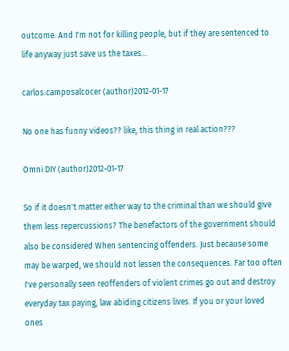outcome. And I'm not for killing people, but if they are sentenced to life anyway just save us the taxes...

carlos.camposalcocer (author)2012-01-17

No one has funny videos?? like, this thing in real action???

Omni DIY (author)2012-01-17

So if it doesn't matter either way to the criminal than we should give them less repercussions? The benefactors of the government should also be considered When sentencing offenders. Just because some may be warped, we should not lessen the consequences. Far too often I've personally seen reoffenders of violent crimes go out and destroy everyday tax paying, law abiding citizens lives. If you or your loved ones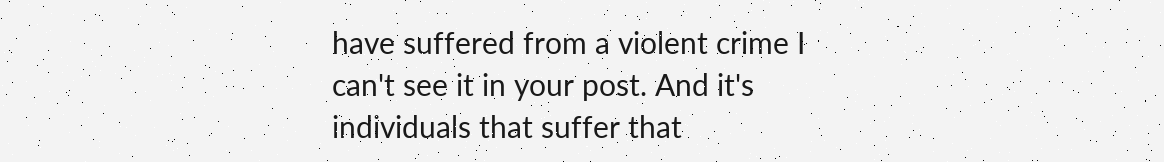have suffered from a violent crime I can't see it in your post. And it's individuals that suffer that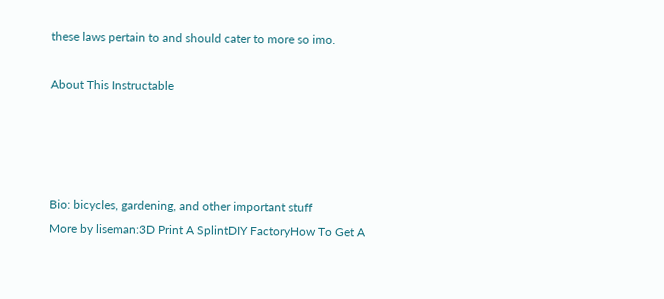these laws pertain to and should cater to more so imo.

About This Instructable




Bio: bicycles, gardening, and other important stuff
More by liseman:3D Print A SplintDIY FactoryHow To Get A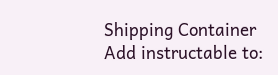Shipping Container
Add instructable to: